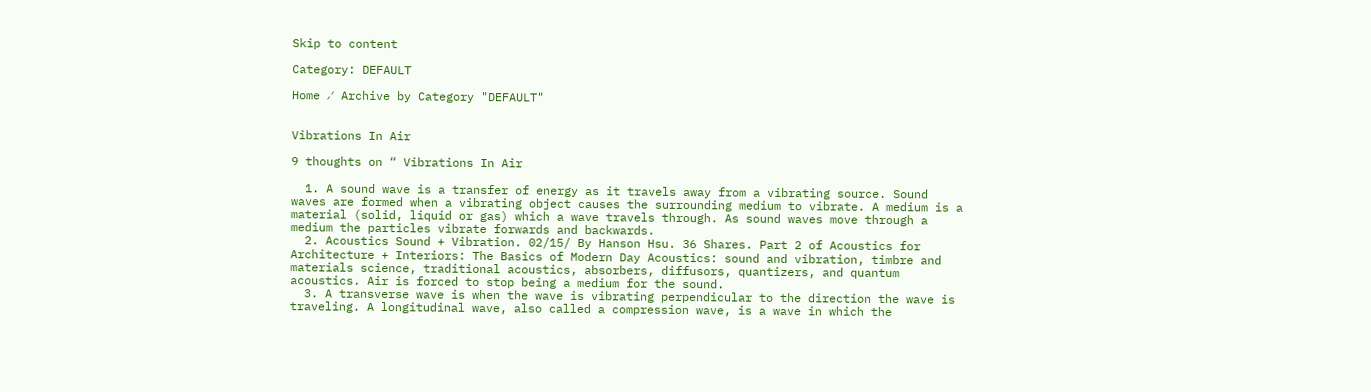Skip to content

Category: DEFAULT

Home ⁄ Archive by Category "DEFAULT"


Vibrations In Air

9 thoughts on “ Vibrations In Air

  1. A sound wave is a transfer of energy as it travels away from a vibrating source. Sound waves are formed when a vibrating object causes the surrounding medium to vibrate. A medium is a material (solid, liquid or gas) which a wave travels through. As sound waves move through a medium the particles vibrate forwards and backwards.
  2. Acoustics Sound + Vibration. 02/15/ By Hanson Hsu. 36 Shares. Part 2 of Acoustics for Architecture + Interiors: The Basics of Modern Day Acoustics: sound and vibration, timbre and materials science, traditional acoustics, absorbers, diffusors, quantizers, and quantum acoustics. Air is forced to stop being a medium for the sound.
  3. A transverse wave is when the wave is vibrating perpendicular to the direction the wave is traveling. A longitudinal wave, also called a compression wave, is a wave in which the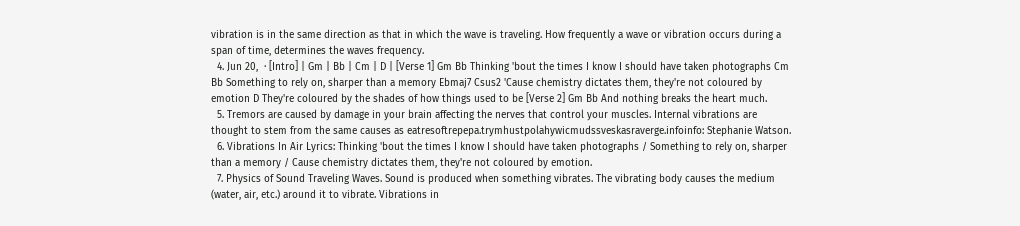vibration is in the same direction as that in which the wave is traveling. How frequently a wave or vibration occurs during a span of time, determines the waves frequency.
  4. Jun 20,  · [Intro] | Gm | Bb | Cm | D | [Verse 1] Gm Bb Thinking 'bout the times I know I should have taken photographs Cm Bb Something to rely on, sharper than a memory Ebmaj7 Csus2 'Cause chemistry dictates them, they're not coloured by emotion D They're coloured by the shades of how things used to be [Verse 2] Gm Bb And nothing breaks the heart much.
  5. Tremors are caused by damage in your brain affecting the nerves that control your muscles. Internal vibrations are thought to stem from the same causes as eatresoftrepepa.trymhustpolahywicmudssveskasraverge.infoinfo: Stephanie Watson.
  6. Vibrations In Air Lyrics: Thinking 'bout the times I know I should have taken photographs / Something to rely on, sharper than a memory / Cause chemistry dictates them, they're not coloured by emotion.
  7. Physics of Sound Traveling Waves. Sound is produced when something vibrates. The vibrating body causes the medium (water, air, etc.) around it to vibrate. Vibrations in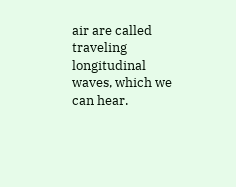air are called traveling longitudinal waves, which we can hear.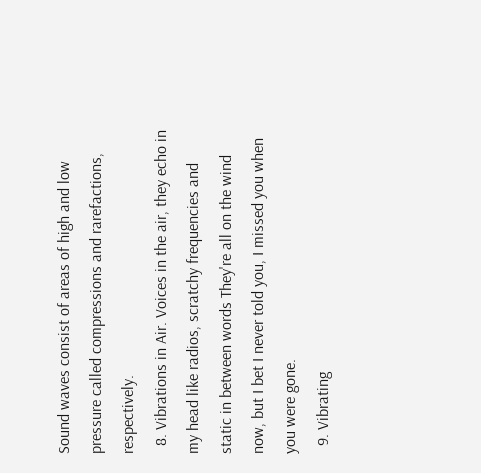Sound waves consist of areas of high and low pressure called compressions and rarefactions, respectively.
  8. Vibrations in Air. Voices in the air, they echo in my head like radios, scratchy frequencies and static in between words They're all on the wind now, but I bet I never told you, I missed you when you were gone.
  9. Vibrating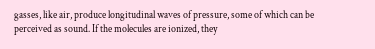gasses, like air, produce longitudinal waves of pressure, some of which can be perceived as sound. If the molecules are ionized, they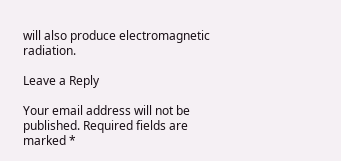will also produce electromagnetic radiation.

Leave a Reply

Your email address will not be published. Required fields are marked *